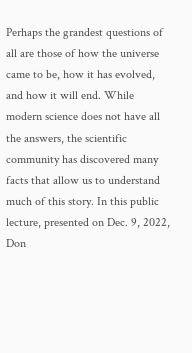Perhaps the grandest questions of all are those of how the universe came to be, how it has evolved, and how it will end. While modern science does not have all the answers, the scientific community has discovered many facts that allow us to understand much of this story. In this public lecture, presented on Dec. 9, 2022, Don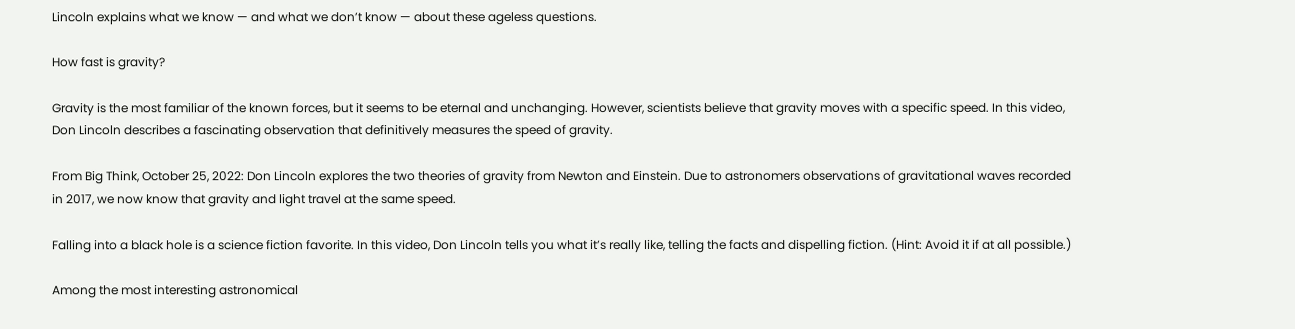Lincoln explains what we know — and what we don’t know — about these ageless questions.

How fast is gravity?

Gravity is the most familiar of the known forces, but it seems to be eternal and unchanging. However, scientists believe that gravity moves with a specific speed. In this video, Don Lincoln describes a fascinating observation that definitively measures the speed of gravity.

From Big Think, October 25, 2022: Don Lincoln explores the two theories of gravity from Newton and Einstein. Due to astronomers observations of gravitational waves recorded in 2017, we now know that gravity and light travel at the same speed.

Falling into a black hole is a science fiction favorite. In this video, Don Lincoln tells you what it’s really like, telling the facts and dispelling fiction. (Hint: Avoid it if at all possible.)

Among the most interesting astronomical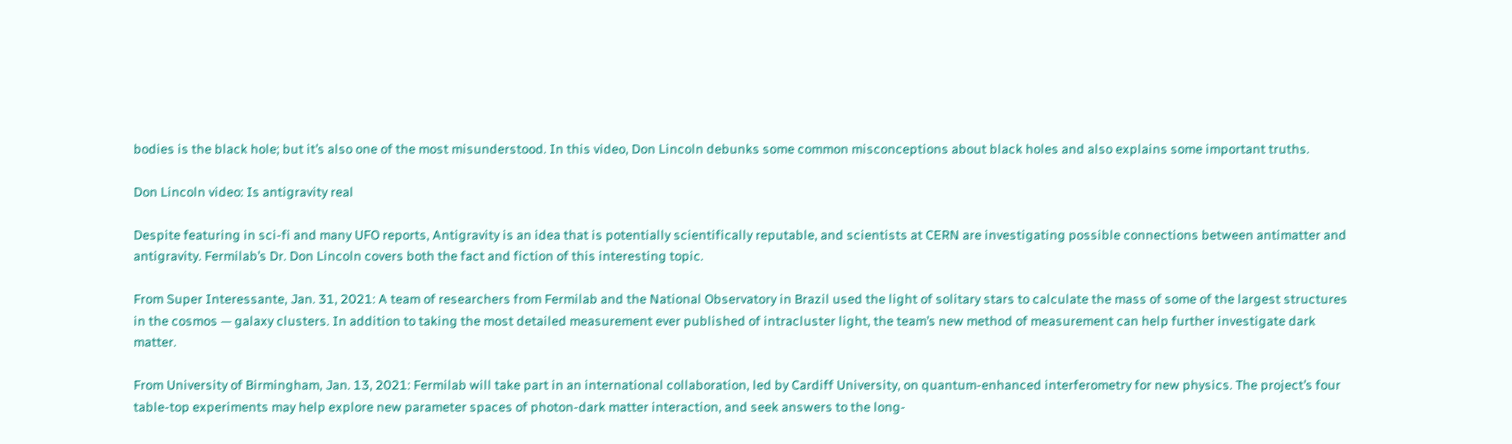bodies is the black hole; but it’s also one of the most misunderstood. In this video, Don Lincoln debunks some common misconceptions about black holes and also explains some important truths.

Don Lincoln video: Is antigravity real

Despite featuring in sci-fi and many UFO reports, Antigravity is an idea that is potentially scientifically reputable, and scientists at CERN are investigating possible connections between antimatter and antigravity. Fermilab’s Dr. Don Lincoln covers both the fact and fiction of this interesting topic.

From Super Interessante, Jan. 31, 2021: A team of researchers from Fermilab and the National Observatory in Brazil used the light of solitary stars to calculate the mass of some of the largest structures in the cosmos — galaxy clusters. In addition to taking the most detailed measurement ever published of intracluster light, the team’s new method of measurement can help further investigate dark matter.

From University of Birmingham, Jan. 13, 2021: Fermilab will take part in an international collaboration, led by Cardiff University, on quantum-enhanced interferometry for new physics. The project’s four table-top experiments may help explore new parameter spaces of photon-dark matter interaction, and seek answers to the long-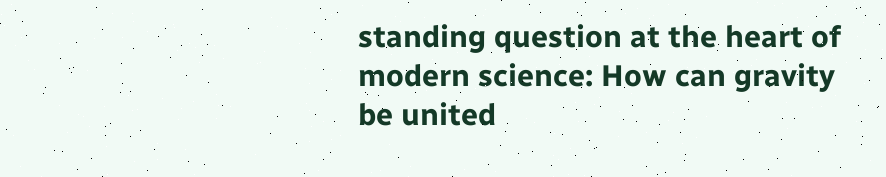standing question at the heart of modern science: How can gravity be united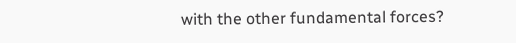with the other fundamental forces?